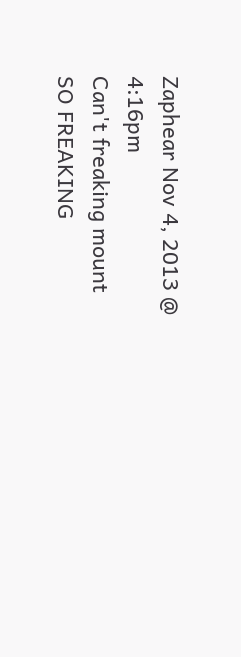Zaphear Nov 4, 2013 @ 4:16pm
Can't freaking mount
SO FREAKING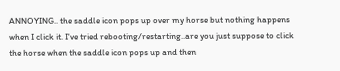ANNOYING.. the saddle icon pops up over my horse but nothing happens when I click it. I've tried rebooting/restarting..are you just suppose to click the horse when the saddle icon pops up and then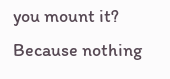you mount it? Because nothing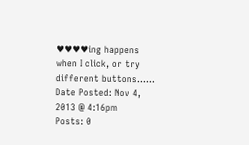♥♥♥♥ing happens when I click, or try different buttons......
Date Posted: Nov 4, 2013 @ 4:16pm
Posts: 0